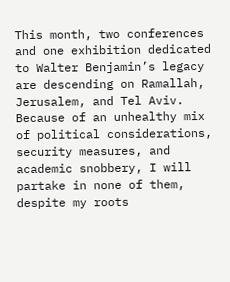This month, two conferences and one exhibition dedicated to Walter Benjamin’s legacy are descending on Ramallah, Jerusalem, and Tel Aviv. Because of an unhealthy mix of political considerations, security measures, and academic snobbery, I will partake in none of them, despite my roots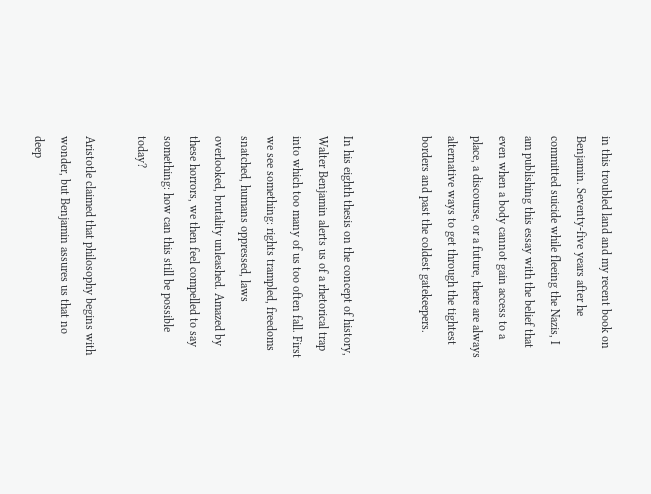in this troubled land and my recent book on Benjamin. Seventy-five years after he committed suicide while fleeing the Nazis, I am publishing this essay with the belief that even when a body cannot gain access to a place, a discourse, or a future, there are always alternative ways to get through the tightest borders and past the coldest gatekeepers.


In his eighth thesis on the concept of history, Walter Benjamin alerts us of a rhetorical trap into which too many of us too often fall. First we see something: rights trampled, freedoms snatched, humans oppressed, laws overlooked, brutality unleashed. Amazed by these horrors, we then feel compelled to say something: how can this still be possible today?

Aristotle claimed that philosophy begins with wonder, but Benjamin assures us that no deep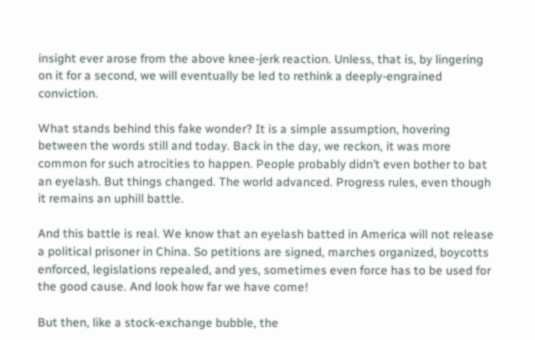insight ever arose from the above knee-jerk reaction. Unless, that is, by lingering on it for a second, we will eventually be led to rethink a deeply-engrained conviction.

What stands behind this fake wonder? It is a simple assumption, hovering between the words still and today. Back in the day, we reckon, it was more common for such atrocities to happen. People probably didn’t even bother to bat an eyelash. But things changed. The world advanced. Progress rules, even though it remains an uphill battle.

And this battle is real. We know that an eyelash batted in America will not release a political prisoner in China. So petitions are signed, marches organized, boycotts enforced, legislations repealed, and yes, sometimes even force has to be used for the good cause. And look how far we have come!

But then, like a stock-exchange bubble, the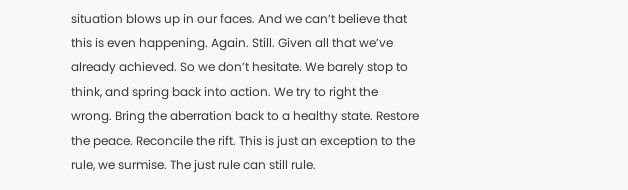situation blows up in our faces. And we can’t believe that this is even happening. Again. Still. Given all that we’ve already achieved. So we don’t hesitate. We barely stop to think, and spring back into action. We try to right the wrong. Bring the aberration back to a healthy state. Restore the peace. Reconcile the rift. This is just an exception to the rule, we surmise. The just rule can still rule.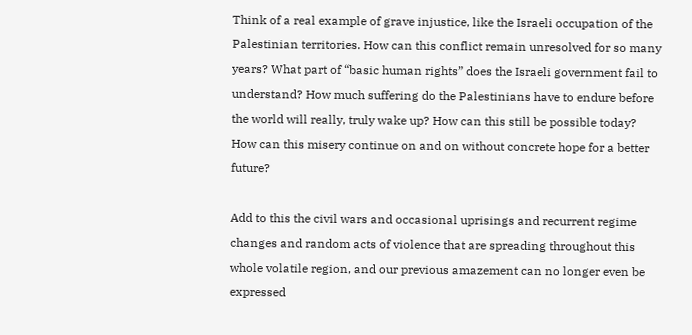Think of a real example of grave injustice, like the Israeli occupation of the Palestinian territories. How can this conflict remain unresolved for so many years? What part of “basic human rights” does the Israeli government fail to understand? How much suffering do the Palestinians have to endure before the world will really, truly wake up? How can this still be possible today? How can this misery continue on and on without concrete hope for a better future?

Add to this the civil wars and occasional uprisings and recurrent regime changes and random acts of violence that are spreading throughout this whole volatile region, and our previous amazement can no longer even be expressed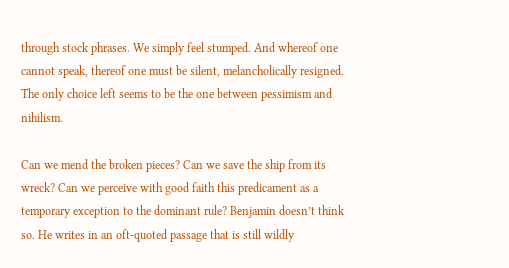through stock phrases. We simply feel stumped. And whereof one cannot speak, thereof one must be silent, melancholically resigned. The only choice left seems to be the one between pessimism and nihilism.

Can we mend the broken pieces? Can we save the ship from its wreck? Can we perceive with good faith this predicament as a temporary exception to the dominant rule? Benjamin doesn’t think so. He writes in an oft-quoted passage that is still wildly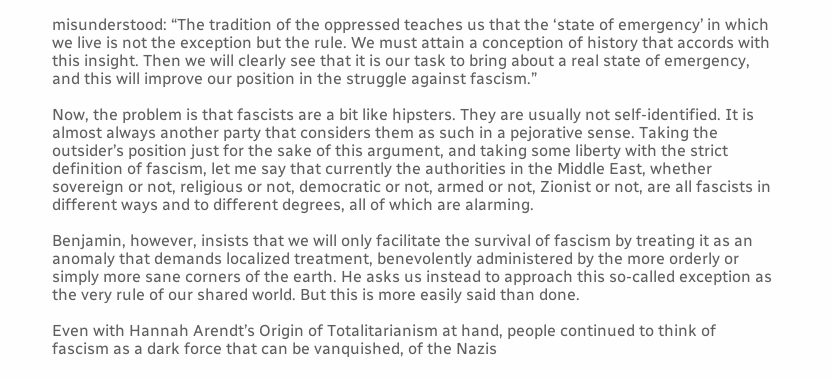misunderstood: “The tradition of the oppressed teaches us that the ‘state of emergency’ in which we live is not the exception but the rule. We must attain a conception of history that accords with this insight. Then we will clearly see that it is our task to bring about a real state of emergency, and this will improve our position in the struggle against fascism.”

Now, the problem is that fascists are a bit like hipsters. They are usually not self-identified. It is almost always another party that considers them as such in a pejorative sense. Taking the outsider’s position just for the sake of this argument, and taking some liberty with the strict definition of fascism, let me say that currently the authorities in the Middle East, whether sovereign or not, religious or not, democratic or not, armed or not, Zionist or not, are all fascists in different ways and to different degrees, all of which are alarming.

Benjamin, however, insists that we will only facilitate the survival of fascism by treating it as an anomaly that demands localized treatment, benevolently administered by the more orderly or simply more sane corners of the earth. He asks us instead to approach this so-called exception as the very rule of our shared world. But this is more easily said than done.

Even with Hannah Arendt’s Origin of Totalitarianism at hand, people continued to think of fascism as a dark force that can be vanquished, of the Nazis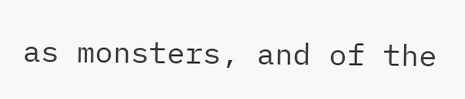as monsters, and of the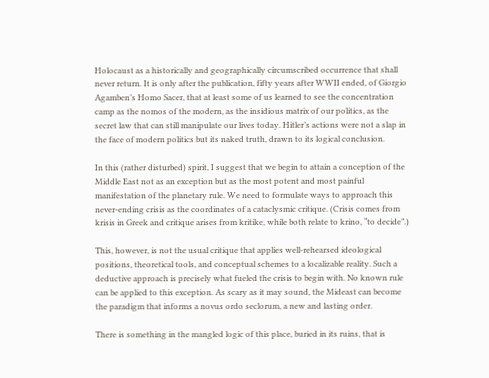Holocaust as a historically and geographically circumscribed occurrence that shall never return. It is only after the publication, fifty years after WWII ended, of Giorgio Agamben’s Homo Sacer, that at least some of us learned to see the concentration camp as the nomos of the modern, as the insidious matrix of our politics, as the secret law that can still manipulate our lives today. Hitler’s actions were not a slap in the face of modern politics but its naked truth, drawn to its logical conclusion.

In this (rather disturbed) spirit, I suggest that we begin to attain a conception of the Middle East not as an exception but as the most potent and most painful manifestation of the planetary rule. We need to formulate ways to approach this never-ending crisis as the coordinates of a cataclysmic critique. (Crisis comes from krisis in Greek and critique arises from kritike, while both relate to krino, “to decide”.)

This, however, is not the usual critique that applies well-rehearsed ideological positions, theoretical tools, and conceptual schemes to a localizable reality. Such a deductive approach is precisely what fueled the crisis to begin with. No known rule can be applied to this exception. As scary as it may sound, the Mideast can become the paradigm that informs a novus ordo seclorum, a new and lasting order.

There is something in the mangled logic of this place, buried in its ruins, that is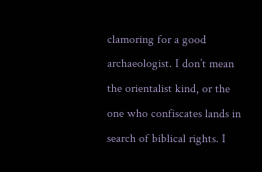clamoring for a good archaeologist. I don’t mean the orientalist kind, or the one who confiscates lands in search of biblical rights. I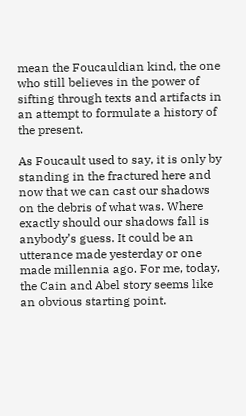mean the Foucauldian kind, the one who still believes in the power of sifting through texts and artifacts in an attempt to formulate a history of the present.

As Foucault used to say, it is only by standing in the fractured here and now that we can cast our shadows on the debris of what was. Where exactly should our shadows fall is anybody’s guess. It could be an utterance made yesterday or one made millennia ago. For me, today, the Cain and Abel story seems like an obvious starting point.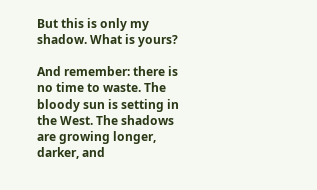But this is only my shadow. What is yours?

And remember: there is no time to waste. The bloody sun is setting in the West. The shadows are growing longer, darker, and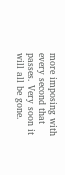more imposing with every second that passes. Very soon it will all be gone.